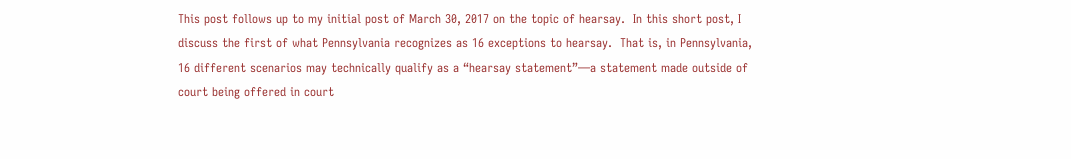This post follows up to my initial post of March 30, 2017 on the topic of hearsay.  In this short post, I discuss the first of what Pennsylvania recognizes as 16 exceptions to hearsay.  That is, in Pennsylvania, 16 different scenarios may technically qualify as a “hearsay statement”—a statement made outside of court being offered in court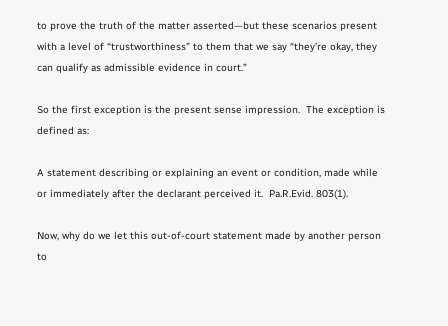to prove the truth of the matter asserted—but these scenarios present with a level of “trustworthiness” to them that we say “they’re okay, they can qualify as admissible evidence in court.”

So the first exception is the present sense impression.  The exception is defined as:

A statement describing or explaining an event or condition, made while or immediately after the declarant perceived it.  Pa.R.Evid. 803(1).

Now, why do we let this out-of-court statement made by another person to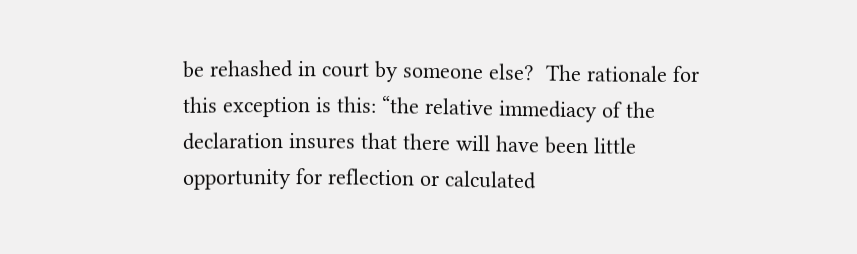be rehashed in court by someone else?  The rationale for this exception is this: “the relative immediacy of the declaration insures that there will have been little opportunity for reflection or calculated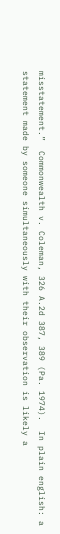misstatement.”  Commonwealth v. Coleman, 326 A.2d 387, 389 (Pa. 1974).  In plain english: a statement made by someone simultaneously with their observation is likely a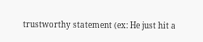trustworthy statement (ex: He just hit a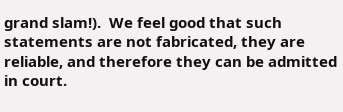grand slam!).  We feel good that such statements are not fabricated, they are reliable, and therefore they can be admitted in court.